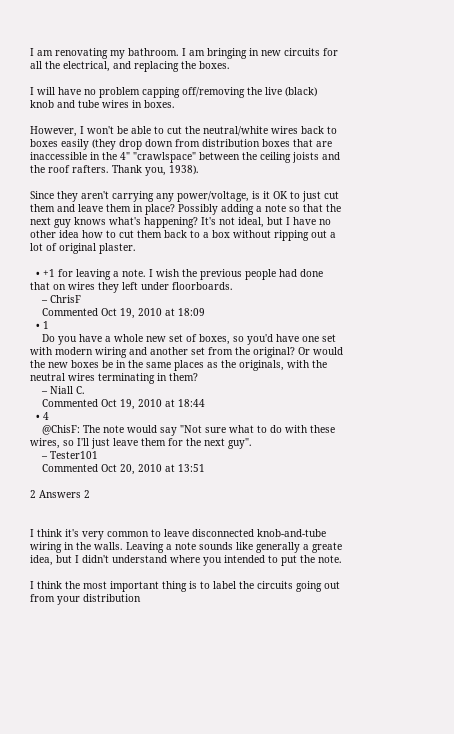I am renovating my bathroom. I am bringing in new circuits for all the electrical, and replacing the boxes.

I will have no problem capping off/removing the live (black) knob and tube wires in boxes.

However, I won't be able to cut the neutral/white wires back to boxes easily (they drop down from distribution boxes that are inaccessible in the 4" "crawlspace" between the ceiling joists and the roof rafters. Thank you, 1938).

Since they aren't carrying any power/voltage, is it OK to just cut them and leave them in place? Possibly adding a note so that the next guy knows what's happening? It's not ideal, but I have no other idea how to cut them back to a box without ripping out a lot of original plaster.

  • +1 for leaving a note. I wish the previous people had done that on wires they left under floorboards.
    – ChrisF
    Commented Oct 19, 2010 at 18:09
  • 1
    Do you have a whole new set of boxes, so you'd have one set with modern wiring and another set from the original? Or would the new boxes be in the same places as the originals, with the neutral wires terminating in them?
    – Niall C.
    Commented Oct 19, 2010 at 18:44
  • 4
    @ChisF: The note would say "Not sure what to do with these wires, so I'll just leave them for the next guy".
    – Tester101
    Commented Oct 20, 2010 at 13:51

2 Answers 2


I think it's very common to leave disconnected knob-and-tube wiring in the walls. Leaving a note sounds like generally a greate idea, but I didn't understand where you intended to put the note.

I think the most important thing is to label the circuits going out from your distribution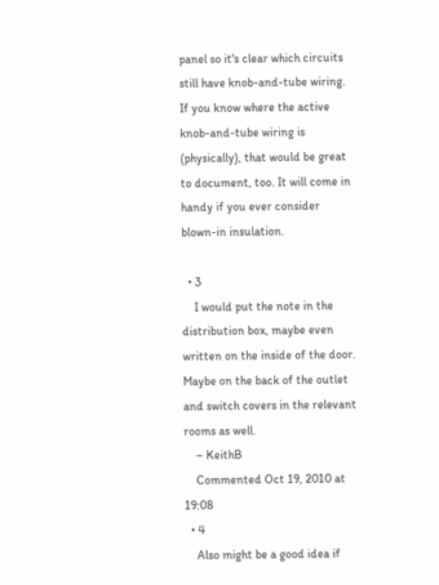panel so it's clear which circuits still have knob-and-tube wiring. If you know where the active knob-and-tube wiring is (physically), that would be great to document, too. It will come in handy if you ever consider blown-in insulation.

  • 3
    I would put the note in the distribution box, maybe even written on the inside of the door. Maybe on the back of the outlet and switch covers in the relevant rooms as well.
    – KeithB
    Commented Oct 19, 2010 at 19:08
  • 4
    Also might be a good idea if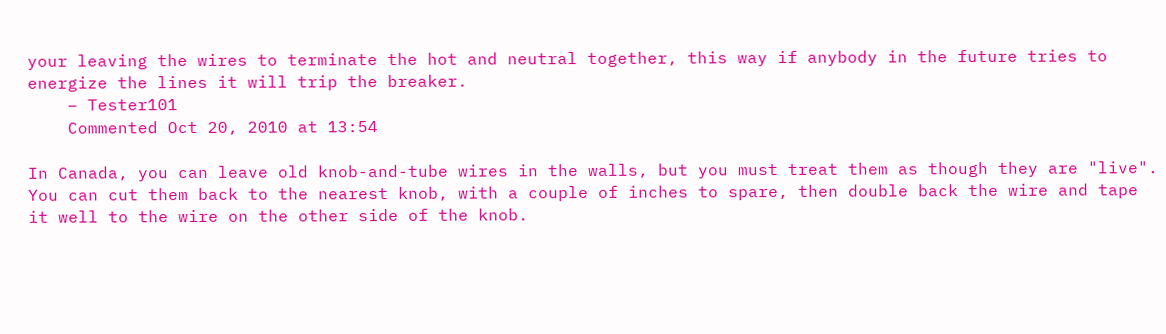your leaving the wires to terminate the hot and neutral together, this way if anybody in the future tries to energize the lines it will trip the breaker.
    – Tester101
    Commented Oct 20, 2010 at 13:54

In Canada, you can leave old knob-and-tube wires in the walls, but you must treat them as though they are "live". You can cut them back to the nearest knob, with a couple of inches to spare, then double back the wire and tape it well to the wire on the other side of the knob.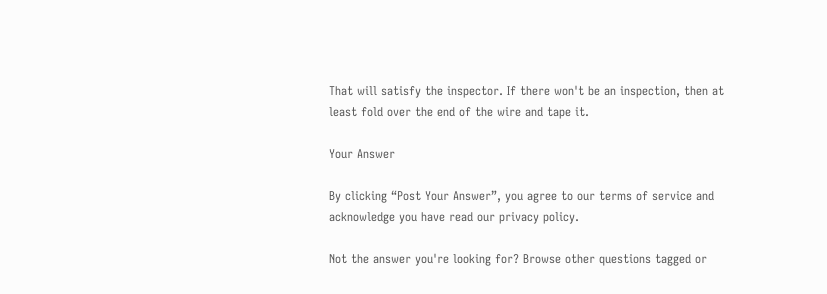That will satisfy the inspector. If there won't be an inspection, then at least fold over the end of the wire and tape it.

Your Answer

By clicking “Post Your Answer”, you agree to our terms of service and acknowledge you have read our privacy policy.

Not the answer you're looking for? Browse other questions tagged or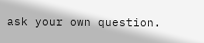ask your own question.